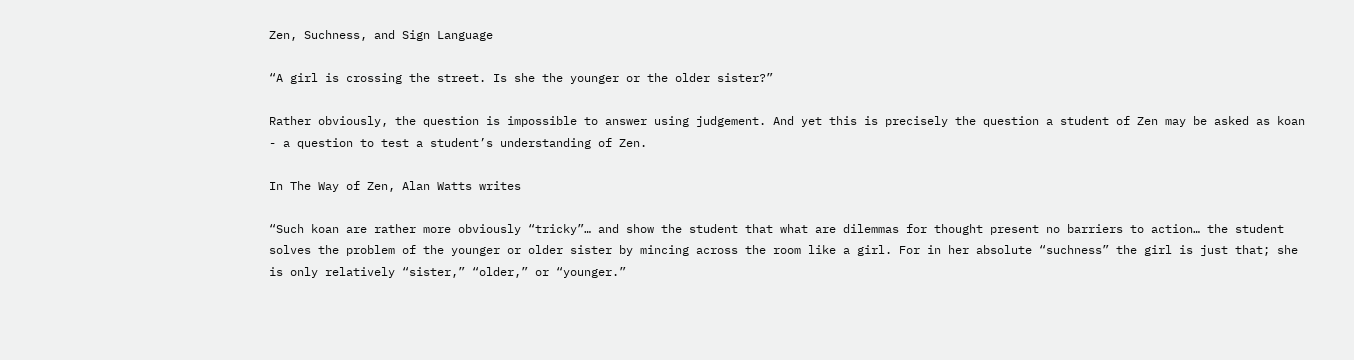Zen, Suchness, and Sign Language

“A girl is crossing the street. Is she the younger or the older sister?”

Rather obviously, the question is impossible to answer using judgement. And yet this is precisely the question a student of Zen may be asked as koan - a question to test a student’s understanding of Zen.

In The Way of Zen, Alan Watts writes

“Such koan are rather more obviously “tricky”… and show the student that what are dilemmas for thought present no barriers to action… the student solves the problem of the younger or older sister by mincing across the room like a girl. For in her absolute “suchness” the girl is just that; she is only relatively “sister,” “older,” or “younger.”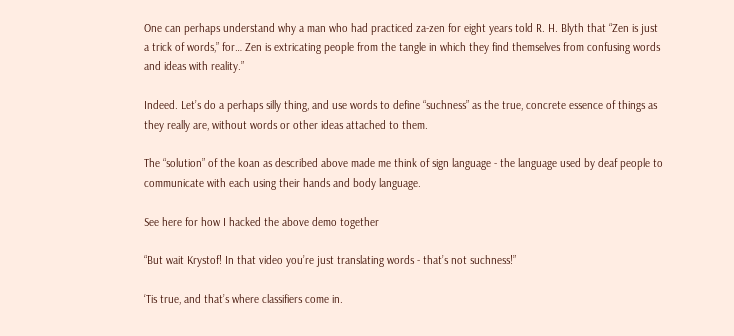One can perhaps understand why a man who had practiced za-zen for eight years told R. H. Blyth that “Zen is just a trick of words,” for… Zen is extricating people from the tangle in which they find themselves from confusing words and ideas with reality.”

Indeed. Let’s do a perhaps silly thing, and use words to define “suchness” as the true, concrete essence of things as they really are, without words or other ideas attached to them.

The “solution” of the koan as described above made me think of sign language - the language used by deaf people to communicate with each using their hands and body language.

See here for how I hacked the above demo together

“But wait Krystof! In that video you’re just translating words - that’s not suchness!”

‘Tis true, and that’s where classifiers come in.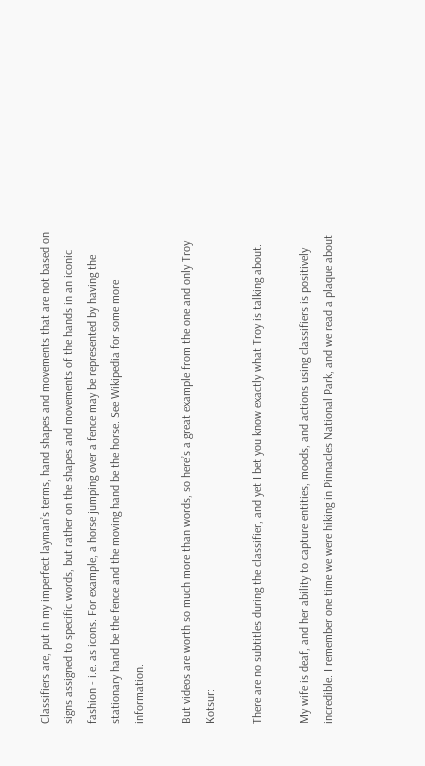Classifiers are, put in my imperfect layman’s terms, hand shapes and movements that are not based on signs assigned to specific words, but rather on the shapes and movements of the hands in an iconic fashion - i.e. as icons. For example, a horse jumping over a fence may be represented by having the stationary hand be the fence and the moving hand be the horse. See Wikipedia for some more information.

But videos are worth so much more than words, so here’s a great example from the one and only Troy Kotsur:

There are no subtitles during the classifier, and yet I bet you know exactly what Troy is talking about.

My wife is deaf, and her ability to capture entities, moods, and actions using classifiers is positively incredible. I remember one time we were hiking in Pinnacles National Park, and we read a plaque about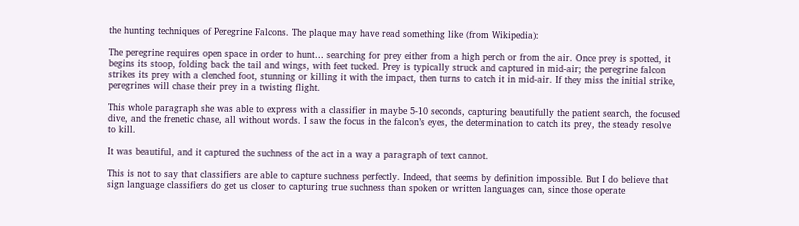the hunting techniques of Peregrine Falcons. The plaque may have read something like (from Wikipedia):

The peregrine requires open space in order to hunt… searching for prey either from a high perch or from the air. Once prey is spotted, it begins its stoop, folding back the tail and wings, with feet tucked. Prey is typically struck and captured in mid-air; the peregrine falcon strikes its prey with a clenched foot, stunning or killing it with the impact, then turns to catch it in mid-air. If they miss the initial strike, peregrines will chase their prey in a twisting flight.

This whole paragraph she was able to express with a classifier in maybe 5-10 seconds, capturing beautifully the patient search, the focused dive, and the frenetic chase, all without words. I saw the focus in the falcon’s eyes, the determination to catch its prey, the steady resolve to kill.

It was beautiful, and it captured the suchness of the act in a way a paragraph of text cannot.

This is not to say that classifiers are able to capture suchness perfectly. Indeed, that seems by definition impossible. But I do believe that sign language classifiers do get us closer to capturing true suchness than spoken or written languages can, since those operate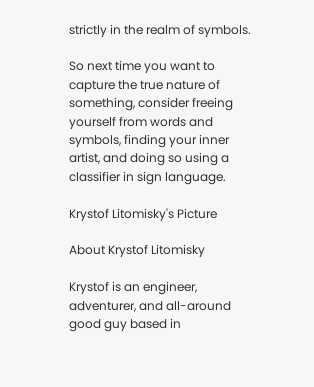strictly in the realm of symbols.

So next time you want to capture the true nature of something, consider freeing yourself from words and symbols, finding your inner artist, and doing so using a classifier in sign language.

Krystof Litomisky's Picture

About Krystof Litomisky

Krystof is an engineer, adventurer, and all-around good guy based in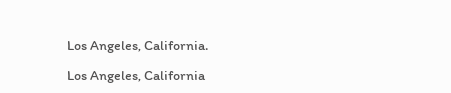Los Angeles, California.

Los Angeles, California